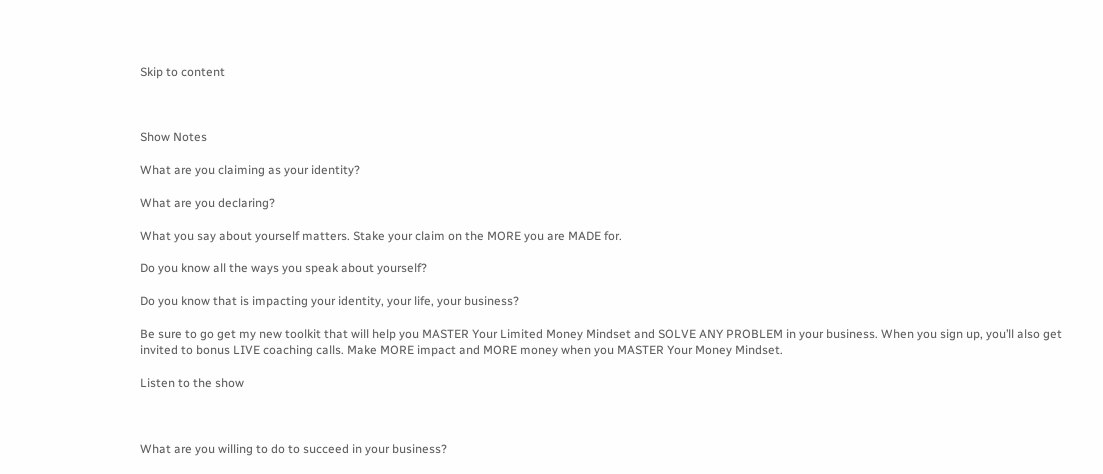Skip to content



Show Notes

What are you claiming as your identity?

What are you declaring?

What you say about yourself matters. Stake your claim on the MORE you are MADE for.

Do you know all the ways you speak about yourself?

Do you know that is impacting your identity, your life, your business?

Be sure to go get my new toolkit that will help you MASTER Your Limited Money Mindset and SOLVE ANY PROBLEM in your business. When you sign up, you’ll also get invited to bonus LIVE coaching calls. Make MORE impact and MORE money when you MASTER Your Money Mindset.

Listen to the show



What are you willing to do to succeed in your business?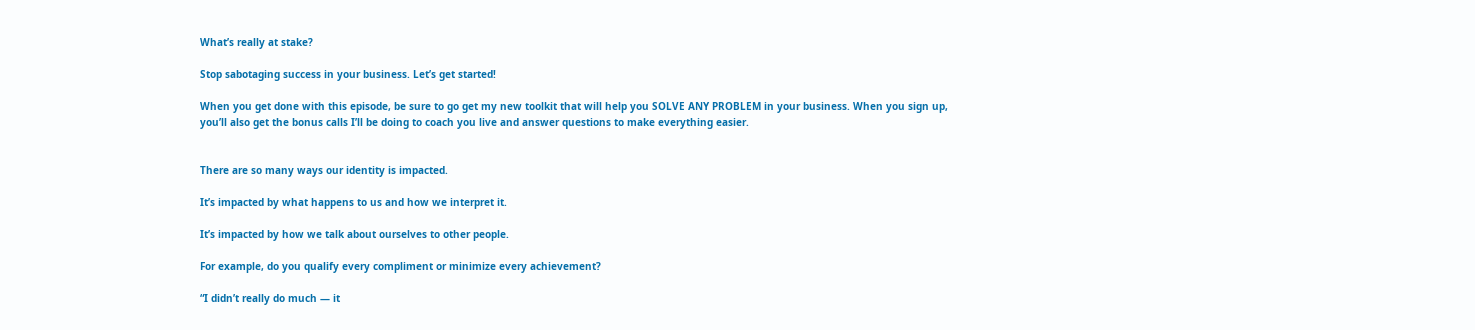What’s really at stake?

Stop sabotaging success in your business. Let’s get started!

When you get done with this episode, be sure to go get my new toolkit that will help you SOLVE ANY PROBLEM in your business. When you sign up, you’ll also get the bonus calls I’ll be doing to coach you live and answer questions to make everything easier.


There are so many ways our identity is impacted.

It’s impacted by what happens to us and how we interpret it.

It’s impacted by how we talk about ourselves to other people.

For example, do you qualify every compliment or minimize every achievement?

“I didn’t really do much — it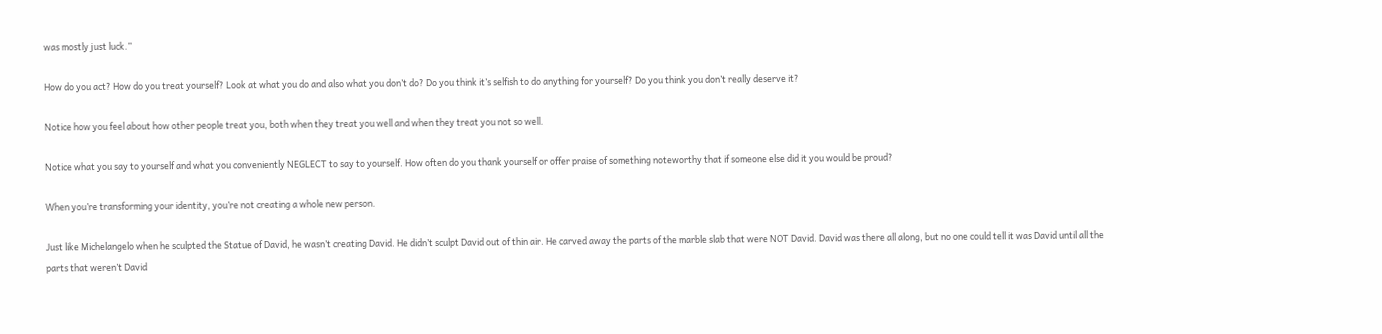was mostly just luck.”

How do you act? How do you treat yourself? Look at what you do and also what you don’t do? Do you think it’s selfish to do anything for yourself? Do you think you don’t really deserve it?

Notice how you feel about how other people treat you, both when they treat you well and when they treat you not so well.

Notice what you say to yourself and what you conveniently NEGLECT to say to yourself. How often do you thank yourself or offer praise of something noteworthy that if someone else did it you would be proud?

When you’re transforming your identity, you’re not creating a whole new person.

Just like Michelangelo when he sculpted the Statue of David, he wasn’t creating David. He didn’t sculpt David out of thin air. He carved away the parts of the marble slab that were NOT David. David was there all along, but no one could tell it was David until all the parts that weren’t David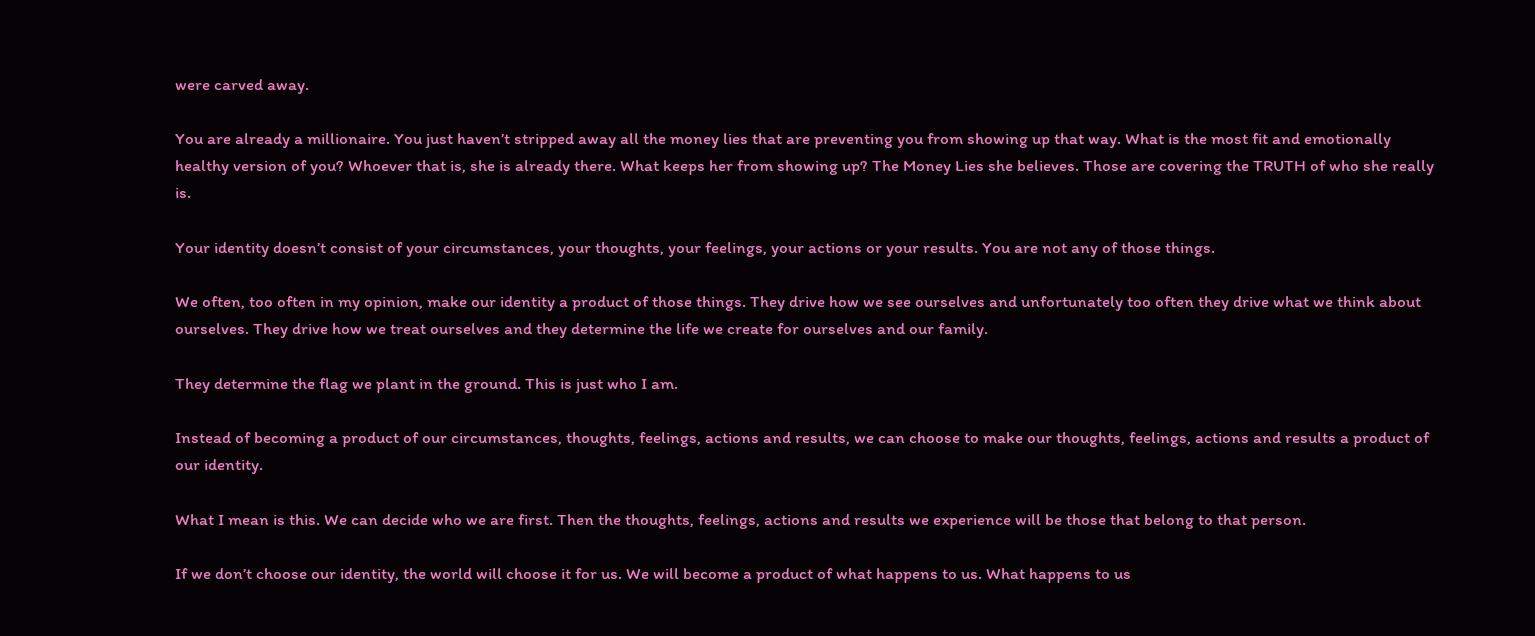were carved away.

You are already a millionaire. You just haven’t stripped away all the money lies that are preventing you from showing up that way. What is the most fit and emotionally healthy version of you? Whoever that is, she is already there. What keeps her from showing up? The Money Lies she believes. Those are covering the TRUTH of who she really is.

Your identity doesn’t consist of your circumstances, your thoughts, your feelings, your actions or your results. You are not any of those things.

We often, too often in my opinion, make our identity a product of those things. They drive how we see ourselves and unfortunately too often they drive what we think about ourselves. They drive how we treat ourselves and they determine the life we create for ourselves and our family.

They determine the flag we plant in the ground. This is just who I am.

Instead of becoming a product of our circumstances, thoughts, feelings, actions and results, we can choose to make our thoughts, feelings, actions and results a product of our identity.

What I mean is this. We can decide who we are first. Then the thoughts, feelings, actions and results we experience will be those that belong to that person.

If we don’t choose our identity, the world will choose it for us. We will become a product of what happens to us. What happens to us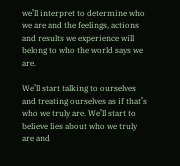we’ll interpret to determine who we are and the feelings, actions and results we experience will belong to who the world says we are.

We’ll start talking to ourselves and treating ourselves as if that’s who we truly are. We’ll start to believe lies about who we truly are and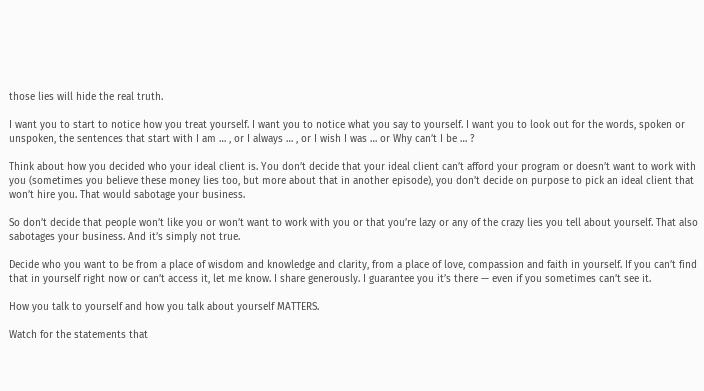those lies will hide the real truth.

I want you to start to notice how you treat yourself. I want you to notice what you say to yourself. I want you to look out for the words, spoken or unspoken, the sentences that start with I am … , or I always … , or I wish I was … or Why can’t I be … ?

Think about how you decided who your ideal client is. You don’t decide that your ideal client can’t afford your program or doesn’t want to work with you (sometimes you believe these money lies too, but more about that in another episode), you don’t decide on purpose to pick an ideal client that won’t hire you. That would sabotage your business.

So don’t decide that people won’t like you or won’t want to work with you or that you’re lazy or any of the crazy lies you tell about yourself. That also sabotages your business. And it’s simply not true.

Decide who you want to be from a place of wisdom and knowledge and clarity, from a place of love, compassion and faith in yourself. If you can’t find that in yourself right now or can’t access it, let me know. I share generously. I guarantee you it’s there — even if you sometimes can’t see it.

How you talk to yourself and how you talk about yourself MATTERS.

Watch for the statements that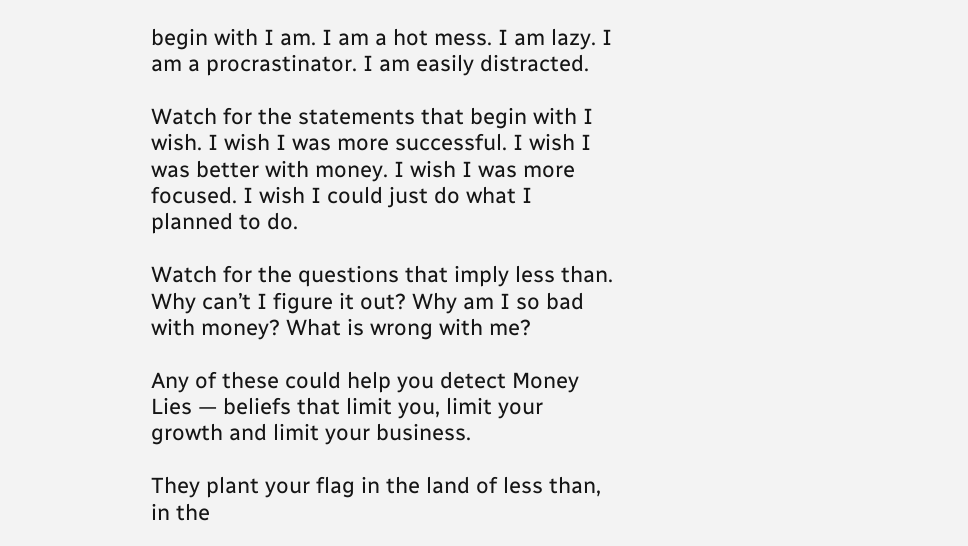begin with I am. I am a hot mess. I am lazy. I am a procrastinator. I am easily distracted.

Watch for the statements that begin with I wish. I wish I was more successful. I wish I was better with money. I wish I was more focused. I wish I could just do what I planned to do.

Watch for the questions that imply less than. Why can’t I figure it out? Why am I so bad with money? What is wrong with me?

Any of these could help you detect Money Lies — beliefs that limit you, limit your growth and limit your business.

They plant your flag in the land of less than, in the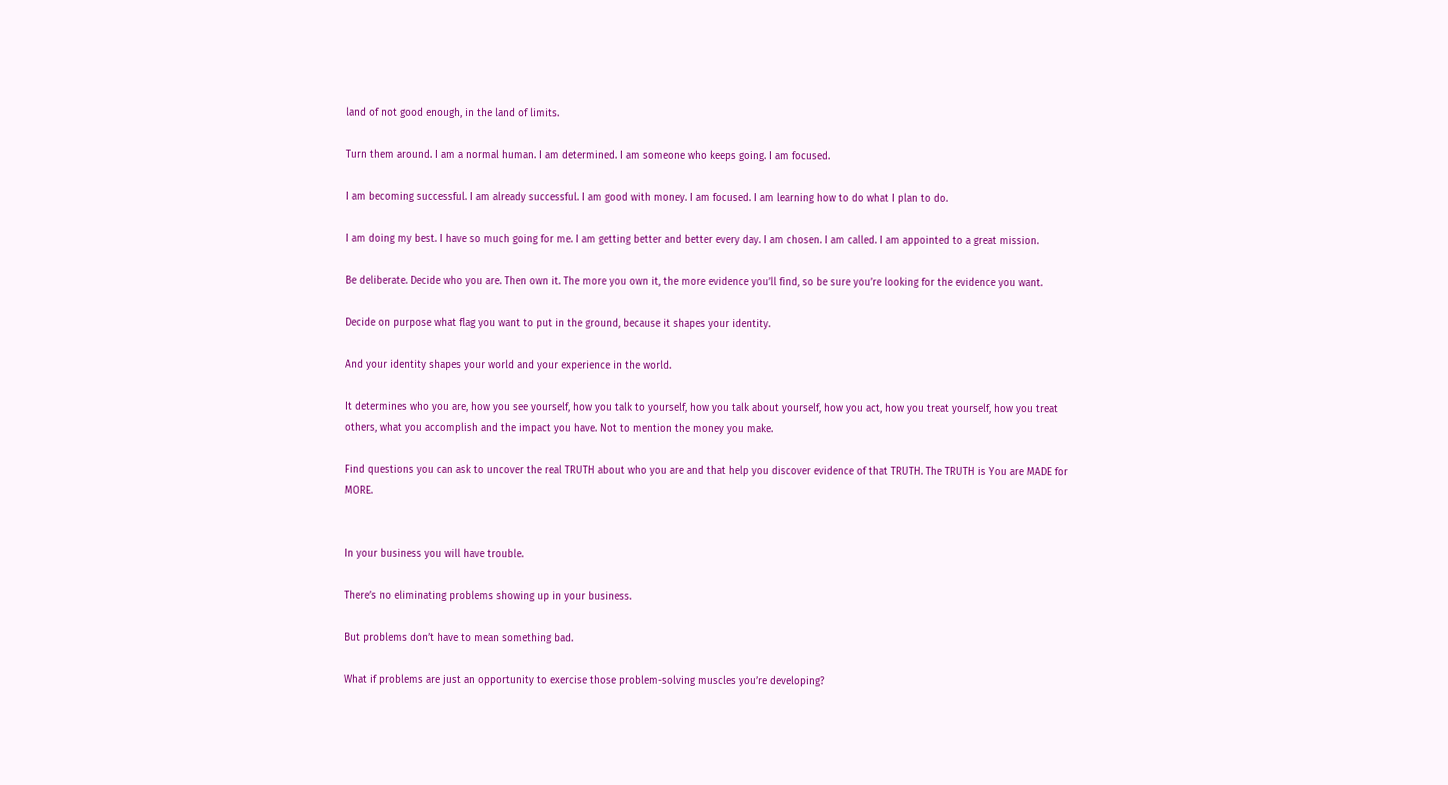land of not good enough, in the land of limits.

Turn them around. I am a normal human. I am determined. I am someone who keeps going. I am focused.

I am becoming successful. I am already successful. I am good with money. I am focused. I am learning how to do what I plan to do.

I am doing my best. I have so much going for me. I am getting better and better every day. I am chosen. I am called. I am appointed to a great mission.

Be deliberate. Decide who you are. Then own it. The more you own it, the more evidence you’ll find, so be sure you’re looking for the evidence you want.

Decide on purpose what flag you want to put in the ground, because it shapes your identity.

And your identity shapes your world and your experience in the world.

It determines who you are, how you see yourself, how you talk to yourself, how you talk about yourself, how you act, how you treat yourself, how you treat others, what you accomplish and the impact you have. Not to mention the money you make.

Find questions you can ask to uncover the real TRUTH about who you are and that help you discover evidence of that TRUTH. The TRUTH is You are MADE for MORE.


In your business you will have trouble.

There’s no eliminating problems showing up in your business.

But problems don’t have to mean something bad.

What if problems are just an opportunity to exercise those problem-solving muscles you’re developing?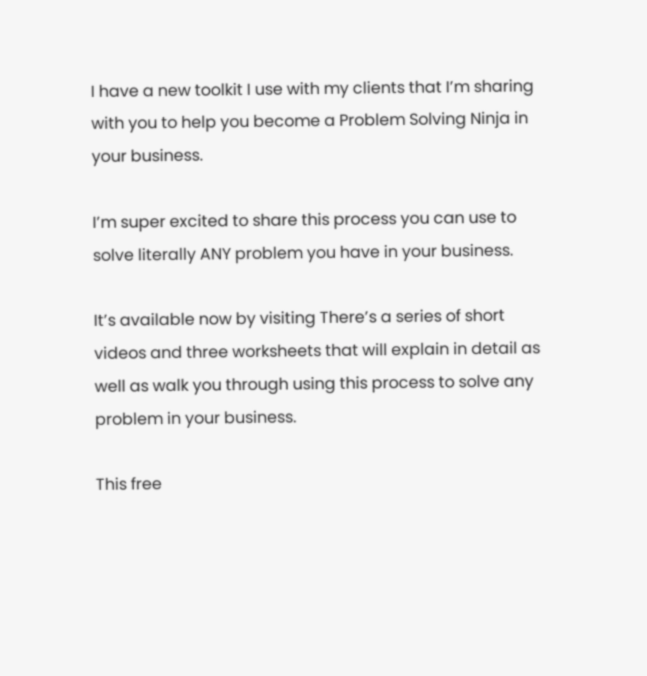I have a new toolkit I use with my clients that I’m sharing with you to help you become a Problem Solving Ninja in your business.

I’m super excited to share this process you can use to solve literally ANY problem you have in your business.

It’s available now by visiting There’s a series of short videos and three worksheets that will explain in detail as well as walk you through using this process to solve any problem in your business.

This free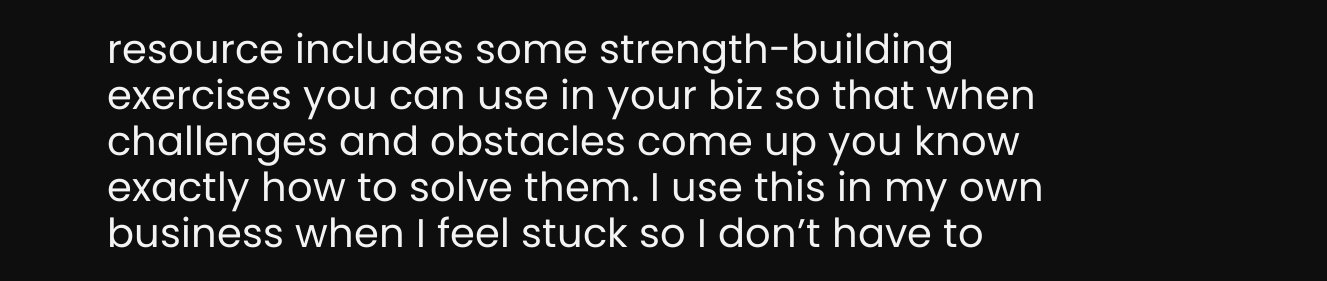resource includes some strength-building exercises you can use in your biz so that when challenges and obstacles come up you know exactly how to solve them. I use this in my own business when I feel stuck so I don’t have to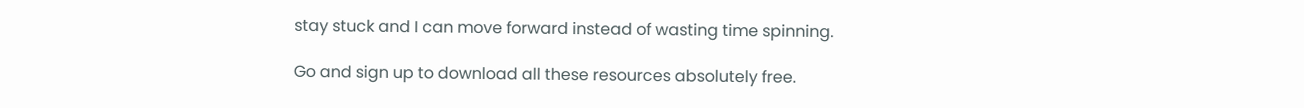stay stuck and I can move forward instead of wasting time spinning.

Go and sign up to download all these resources absolutely free.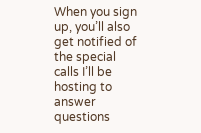When you sign up, you’ll also get notified of the special calls I’ll be hosting to answer questions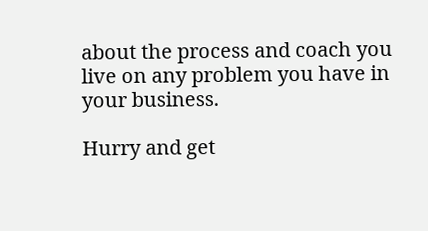about the process and coach you live on any problem you have in your business.

Hurry and get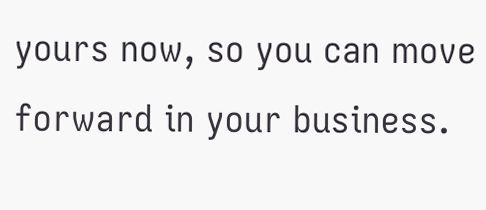yours now, so you can move forward in your business.